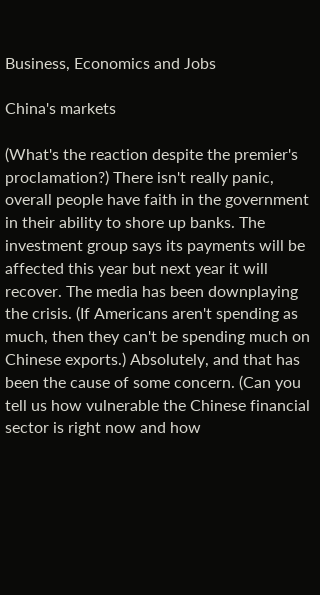Business, Economics and Jobs

China's markets

(What's the reaction despite the premier's proclamation?) There isn't really panic, overall people have faith in the government in their ability to shore up banks. The investment group says its payments will be affected this year but next year it will recover. The media has been downplaying the crisis. (If Americans aren't spending as much, then they can't be spending much on Chinese exports.) Absolutely, and that has been the cause of some concern. (Can you tell us how vulnerable the Chinese financial sector is right now and how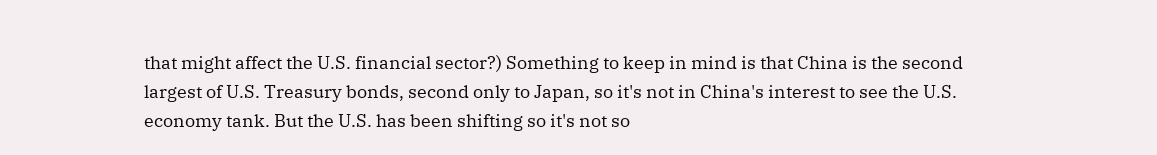that might affect the U.S. financial sector?) Something to keep in mind is that China is the second largest of U.S. Treasury bonds, second only to Japan, so it's not in China's interest to see the U.S. economy tank. But the U.S. has been shifting so it's not so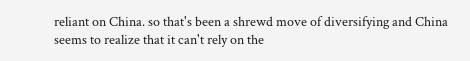reliant on China. so that's been a shrewd move of diversifying and China seems to realize that it can't rely on the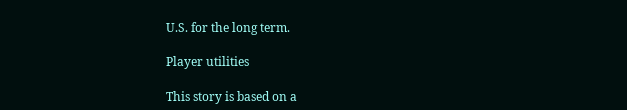U.S. for the long term.

Player utilities

This story is based on a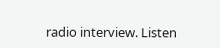radio interview. Listen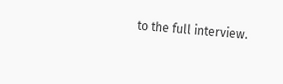to the full interview.